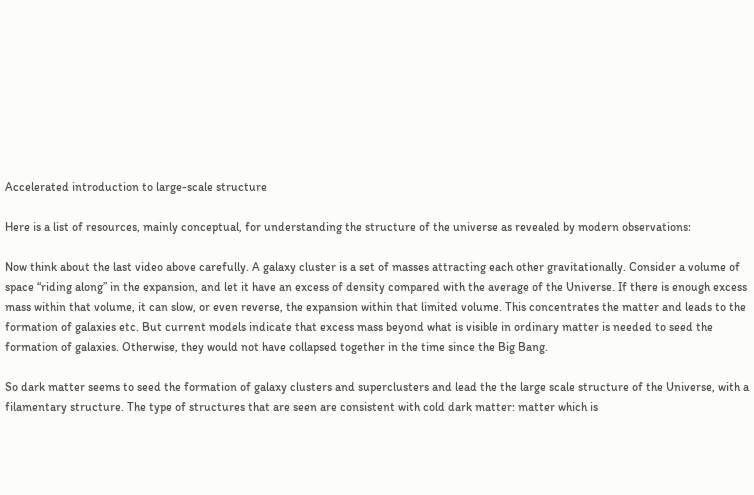Accelerated introduction to large-scale structure

Here is a list of resources, mainly conceptual, for understanding the structure of the universe as revealed by modern observations:

Now think about the last video above carefully. A galaxy cluster is a set of masses attracting each other gravitationally. Consider a volume of space “riding along” in the expansion, and let it have an excess of density compared with the average of the Universe. If there is enough excess mass within that volume, it can slow, or even reverse, the expansion within that limited volume. This concentrates the matter and leads to the formation of galaxies etc. But current models indicate that excess mass beyond what is visible in ordinary matter is needed to seed the formation of galaxies. Otherwise, they would not have collapsed together in the time since the Big Bang.

So dark matter seems to seed the formation of galaxy clusters and superclusters and lead the the large scale structure of the Universe, with a filamentary structure. The type of structures that are seen are consistent with cold dark matter: matter which is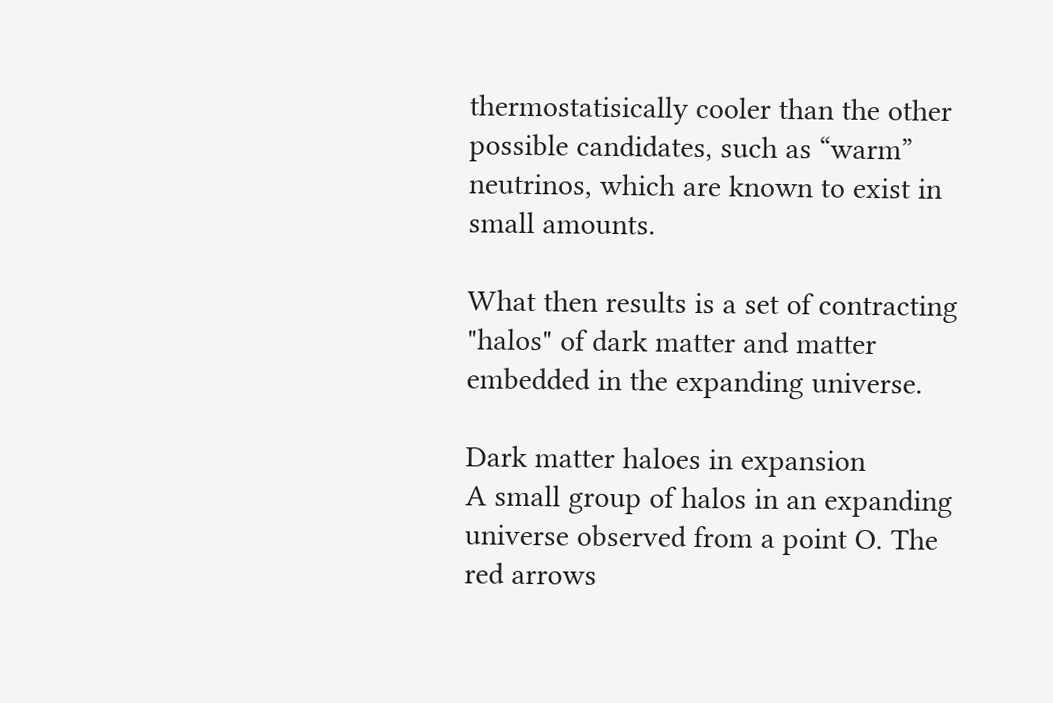thermostatisically cooler than the other possible candidates, such as “warm” neutrinos, which are known to exist in small amounts.

What then results is a set of contracting "halos" of dark matter and matter embedded in the expanding universe.

Dark matter haloes in expansion
A small group of halos in an expanding universe observed from a point O. The red arrows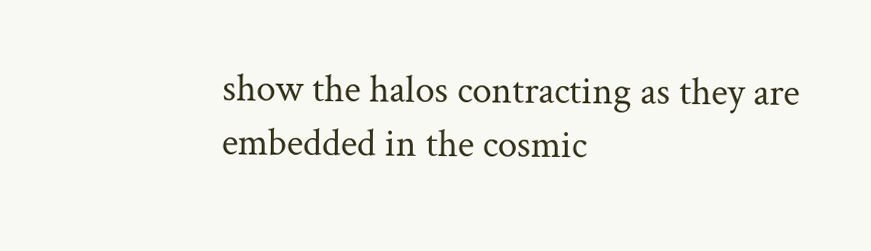show the halos contracting as they are embedded in the cosmic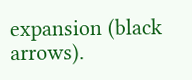expansion (black arrows).